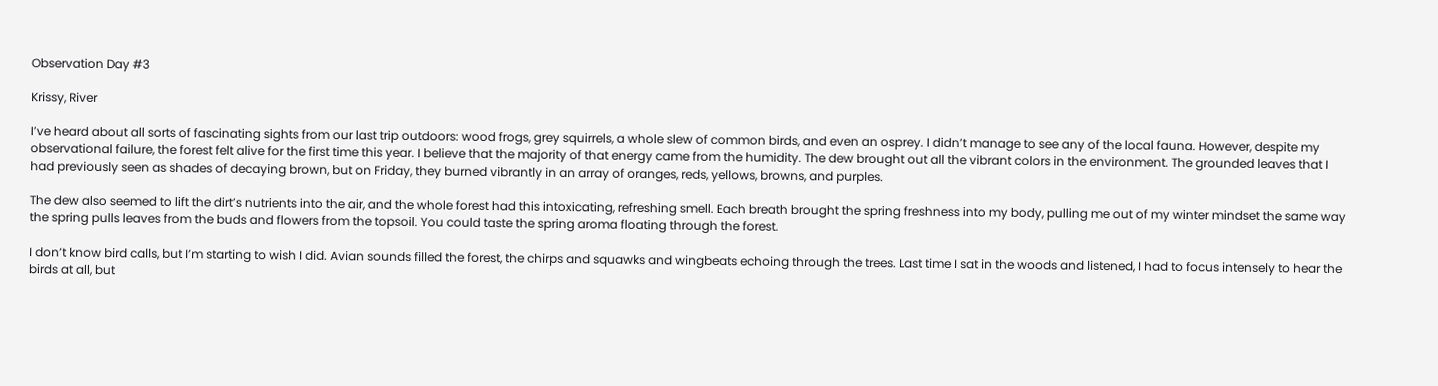Observation Day #3

Krissy, River

I’ve heard about all sorts of fascinating sights from our last trip outdoors: wood frogs, grey squirrels, a whole slew of common birds, and even an osprey. I didn’t manage to see any of the local fauna. However, despite my observational failure, the forest felt alive for the first time this year. I believe that the majority of that energy came from the humidity. The dew brought out all the vibrant colors in the environment. The grounded leaves that I had previously seen as shades of decaying brown, but on Friday, they burned vibrantly in an array of oranges, reds, yellows, browns, and purples.

The dew also seemed to lift the dirt’s nutrients into the air, and the whole forest had this intoxicating, refreshing smell. Each breath brought the spring freshness into my body, pulling me out of my winter mindset the same way the spring pulls leaves from the buds and flowers from the topsoil. You could taste the spring aroma floating through the forest.

I don’t know bird calls, but I’m starting to wish I did. Avian sounds filled the forest, the chirps and squawks and wingbeats echoing through the trees. Last time I sat in the woods and listened, I had to focus intensely to hear the birds at all, but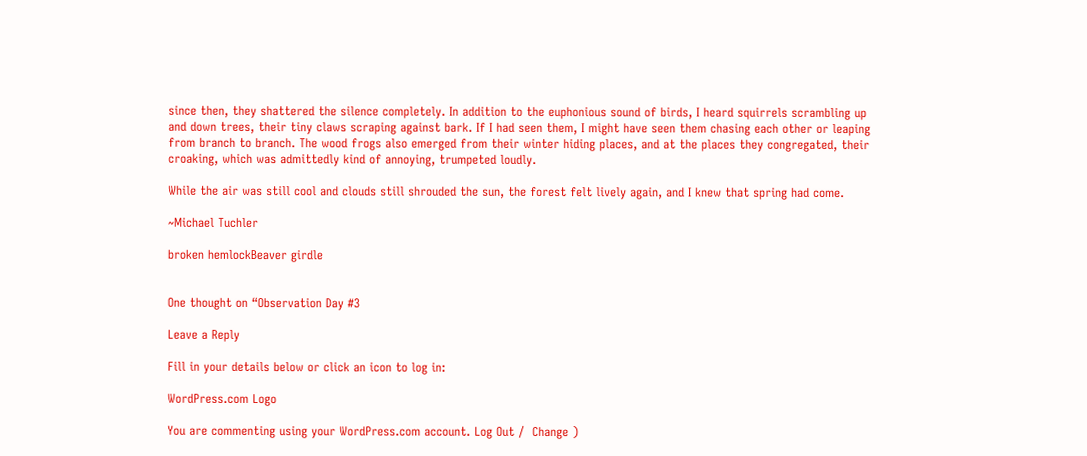since then, they shattered the silence completely. In addition to the euphonious sound of birds, I heard squirrels scrambling up and down trees, their tiny claws scraping against bark. If I had seen them, I might have seen them chasing each other or leaping from branch to branch. The wood frogs also emerged from their winter hiding places, and at the places they congregated, their croaking, which was admittedly kind of annoying, trumpeted loudly.

While the air was still cool and clouds still shrouded the sun, the forest felt lively again, and I knew that spring had come.

~Michael Tuchler

broken hemlockBeaver girdle


One thought on “Observation Day #3

Leave a Reply

Fill in your details below or click an icon to log in:

WordPress.com Logo

You are commenting using your WordPress.com account. Log Out /  Change )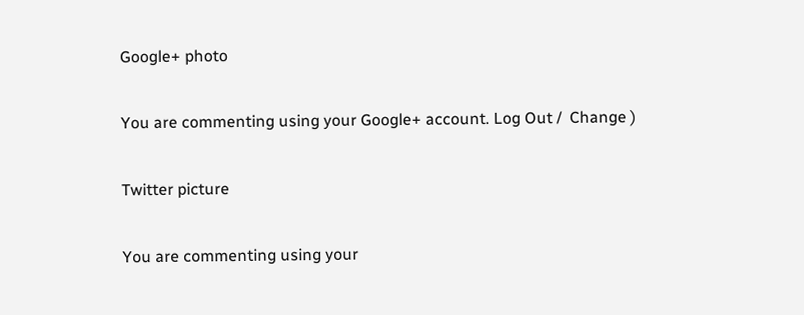Google+ photo

You are commenting using your Google+ account. Log Out /  Change )

Twitter picture

You are commenting using your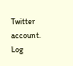Twitter account. Log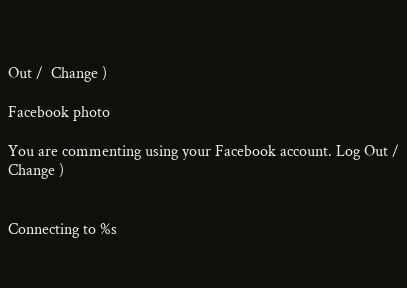Out /  Change )

Facebook photo

You are commenting using your Facebook account. Log Out /  Change )


Connecting to %s